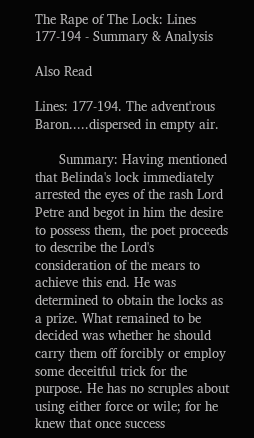The Rape of The Lock: Lines 177-194 - Summary & Analysis

Also Read

Lines: 177-194. The advent'rous Baron.....dispersed in empty air.

      Summary: Having mentioned that Belinda's lock immediately arrested the eyes of the rash Lord Petre and begot in him the desire to possess them, the poet proceeds to describe the Lord's consideration of the mears to achieve this end. He was determined to obtain the locks as a prize. What remained to be decided was whether he should carry them off forcibly or employ some deceitful trick for the purpose. He has no scruples about using either force or wile; for he knew that once success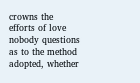crowns the efforts of love nobody questions as to the method adopted, whether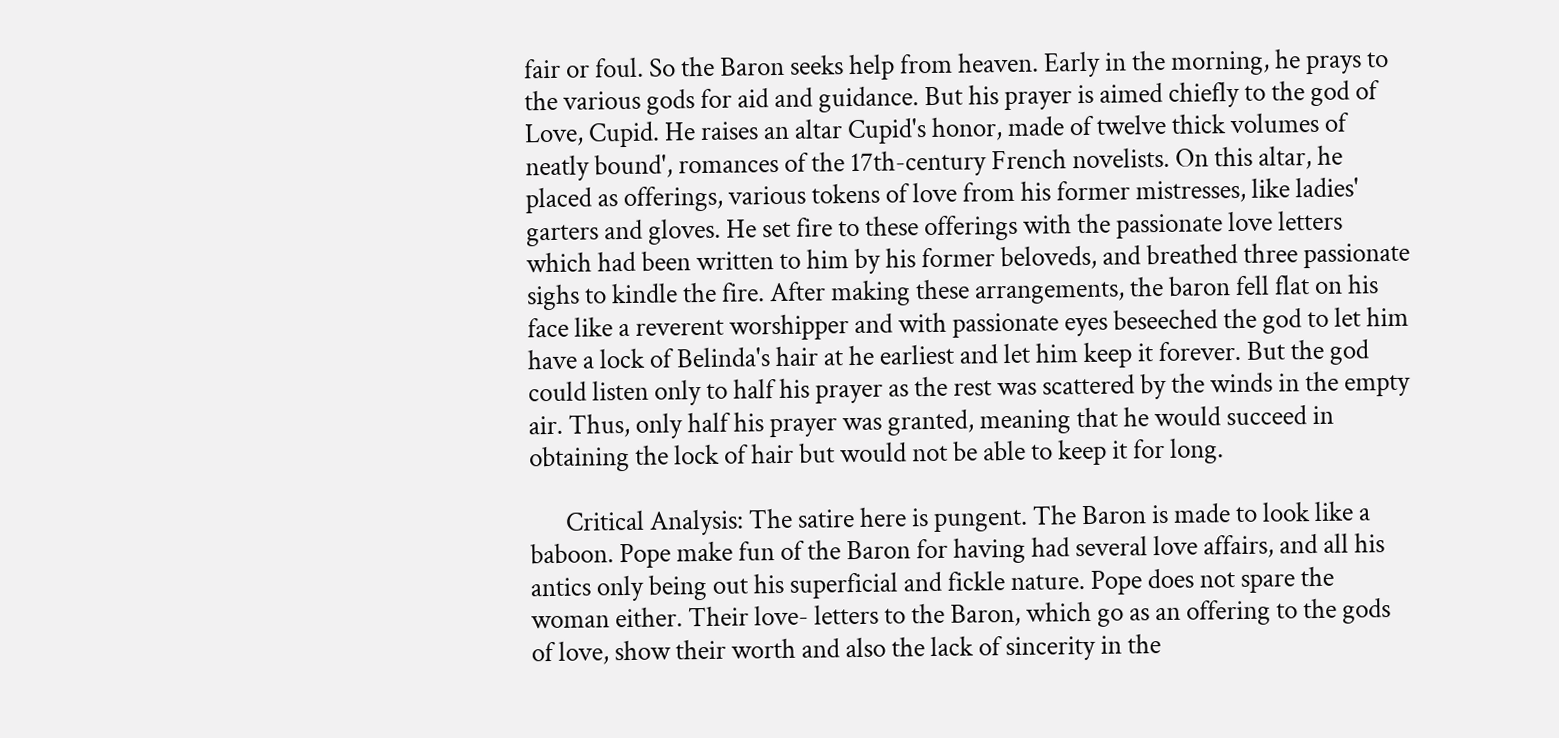fair or foul. So the Baron seeks help from heaven. Early in the morning, he prays to the various gods for aid and guidance. But his prayer is aimed chiefly to the god of Love, Cupid. He raises an altar Cupid's honor, made of twelve thick volumes of neatly bound', romances of the 17th-century French novelists. On this altar, he placed as offerings, various tokens of love from his former mistresses, like ladies' garters and gloves. He set fire to these offerings with the passionate love letters which had been written to him by his former beloveds, and breathed three passionate sighs to kindle the fire. After making these arrangements, the baron fell flat on his face like a reverent worshipper and with passionate eyes beseeched the god to let him have a lock of Belinda's hair at he earliest and let him keep it forever. But the god could listen only to half his prayer as the rest was scattered by the winds in the empty air. Thus, only half his prayer was granted, meaning that he would succeed in obtaining the lock of hair but would not be able to keep it for long.

      Critical Analysis: The satire here is pungent. The Baron is made to look like a baboon. Pope make fun of the Baron for having had several love affairs, and all his antics only being out his superficial and fickle nature. Pope does not spare the woman either. Their love- letters to the Baron, which go as an offering to the gods of love, show their worth and also the lack of sincerity in the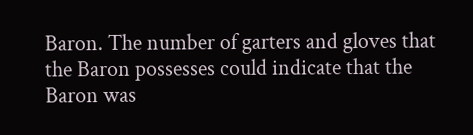Baron. The number of garters and gloves that the Baron possesses could indicate that the Baron was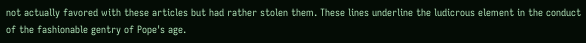not actually favored with these articles but had rather stolen them. These lines underline the ludicrous element in the conduct of the fashionable gentry of Pope's age.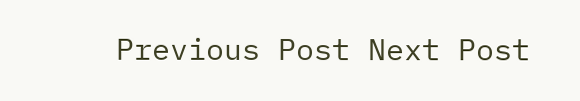Previous Post Next Post